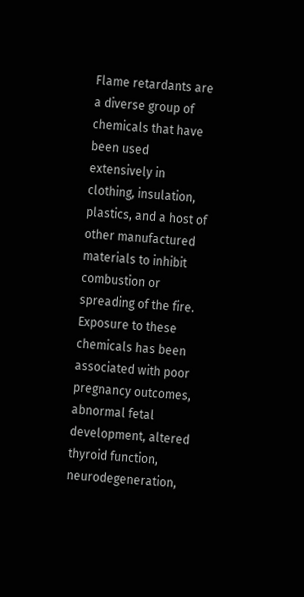Flame retardants are a diverse group of chemicals that have been used extensively in clothing, insulation, plastics, and a host of other manufactured materials to inhibit combustion or spreading of the fire. Exposure to these chemicals has been associated with poor pregnancy outcomes, abnormal fetal development, altered thyroid function, neurodegeneration,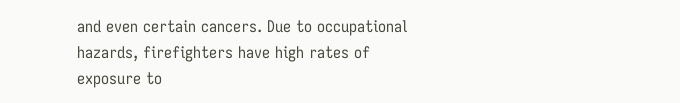and even certain cancers. Due to occupational hazards, firefighters have high rates of exposure to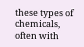these types of chemicals, often with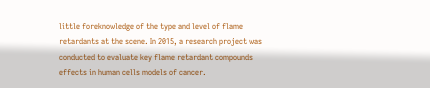little foreknowledge of the type and level of flame retardants at the scene. In 2015, a research project was conducted to evaluate key flame retardant compounds effects in human cells models of cancer.